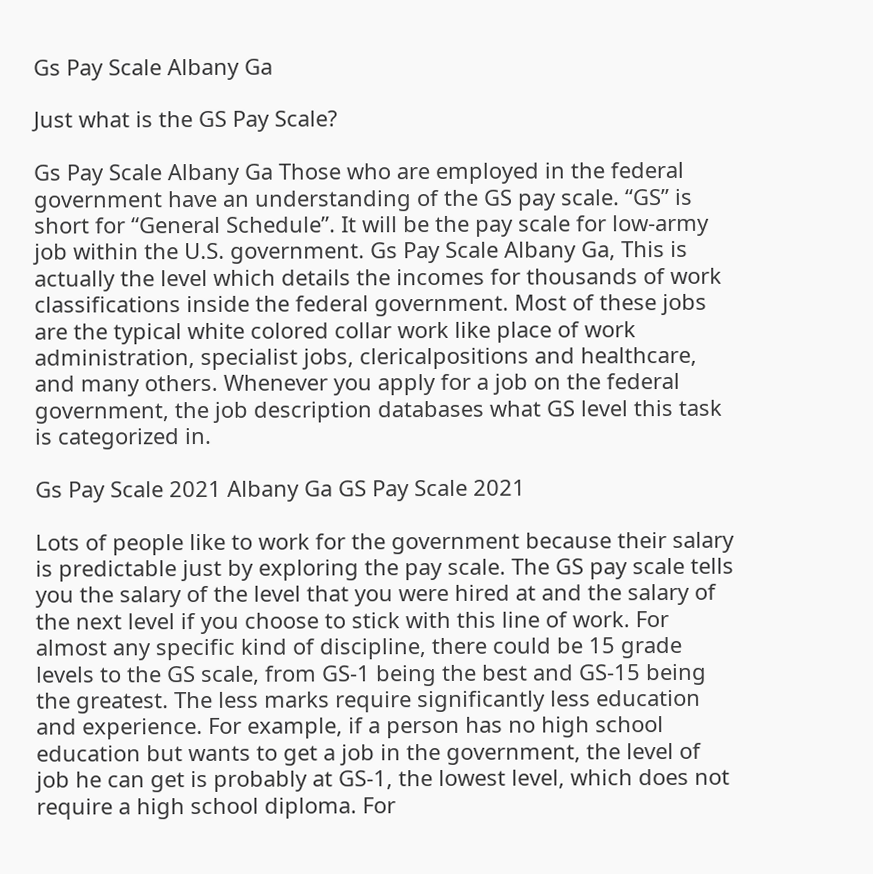Gs Pay Scale Albany Ga

Just what is the GS Pay Scale?

Gs Pay Scale Albany Ga Those who are employed in the federal government have an understanding of the GS pay scale. “GS” is short for “General Schedule”. It will be the pay scale for low-army job within the U.S. government. Gs Pay Scale Albany Ga, This is actually the level which details the incomes for thousands of work classifications inside the federal government. Most of these jobs are the typical white colored collar work like place of work administration, specialist jobs, clericalpositions and healthcare, and many others. Whenever you apply for a job on the federal government, the job description databases what GS level this task is categorized in.

Gs Pay Scale 2021 Albany Ga GS Pay Scale 2021

Lots of people like to work for the government because their salary is predictable just by exploring the pay scale. The GS pay scale tells you the salary of the level that you were hired at and the salary of the next level if you choose to stick with this line of work. For almost any specific kind of discipline, there could be 15 grade levels to the GS scale, from GS-1 being the best and GS-15 being the greatest. The less marks require significantly less education and experience. For example, if a person has no high school education but wants to get a job in the government, the level of job he can get is probably at GS-1, the lowest level, which does not require a high school diploma. For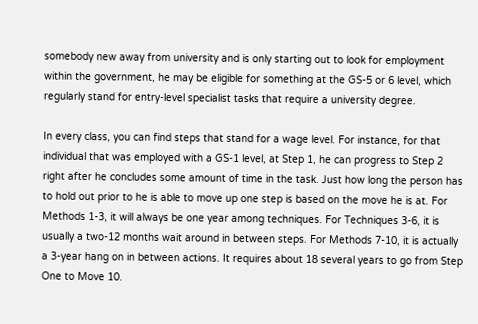somebody new away from university and is only starting out to look for employment within the government, he may be eligible for something at the GS-5 or 6 level, which regularly stand for entry-level specialist tasks that require a university degree.

In every class, you can find steps that stand for a wage level. For instance, for that individual that was employed with a GS-1 level, at Step 1, he can progress to Step 2 right after he concludes some amount of time in the task. Just how long the person has to hold out prior to he is able to move up one step is based on the move he is at. For Methods 1-3, it will always be one year among techniques. For Techniques 3-6, it is usually a two-12 months wait around in between steps. For Methods 7-10, it is actually a 3-year hang on in between actions. It requires about 18 several years to go from Step One to Move 10.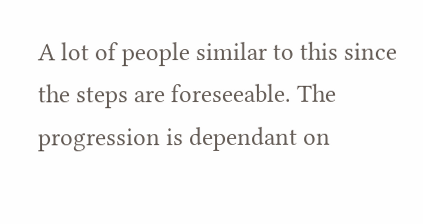A lot of people similar to this since the steps are foreseeable. The progression is dependant on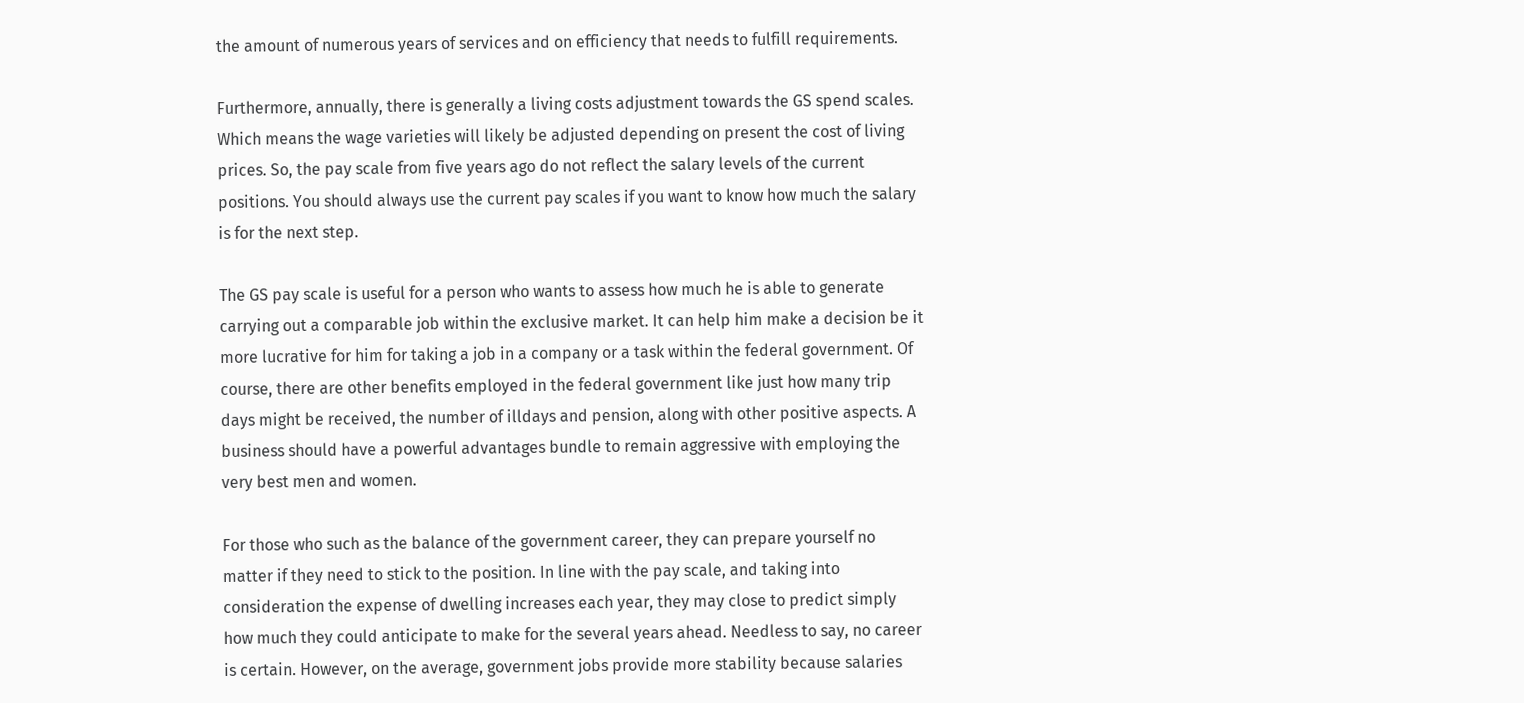the amount of numerous years of services and on efficiency that needs to fulfill requirements.

Furthermore, annually, there is generally a living costs adjustment towards the GS spend scales. Which means the wage varieties will likely be adjusted depending on present the cost of living prices. So, the pay scale from five years ago do not reflect the salary levels of the current positions. You should always use the current pay scales if you want to know how much the salary is for the next step.

The GS pay scale is useful for a person who wants to assess how much he is able to generate carrying out a comparable job within the exclusive market. It can help him make a decision be it more lucrative for him for taking a job in a company or a task within the federal government. Of course, there are other benefits employed in the federal government like just how many trip days might be received, the number of illdays and pension, along with other positive aspects. A business should have a powerful advantages bundle to remain aggressive with employing the very best men and women.

For those who such as the balance of the government career, they can prepare yourself no matter if they need to stick to the position. In line with the pay scale, and taking into consideration the expense of dwelling increases each year, they may close to predict simply how much they could anticipate to make for the several years ahead. Needless to say, no career is certain. However, on the average, government jobs provide more stability because salaries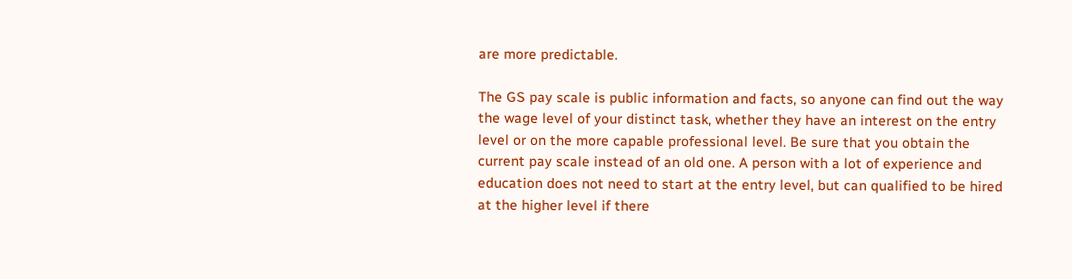are more predictable.

The GS pay scale is public information and facts, so anyone can find out the way the wage level of your distinct task, whether they have an interest on the entry level or on the more capable professional level. Be sure that you obtain the current pay scale instead of an old one. A person with a lot of experience and education does not need to start at the entry level, but can qualified to be hired at the higher level if there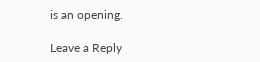is an opening.

Leave a Reply